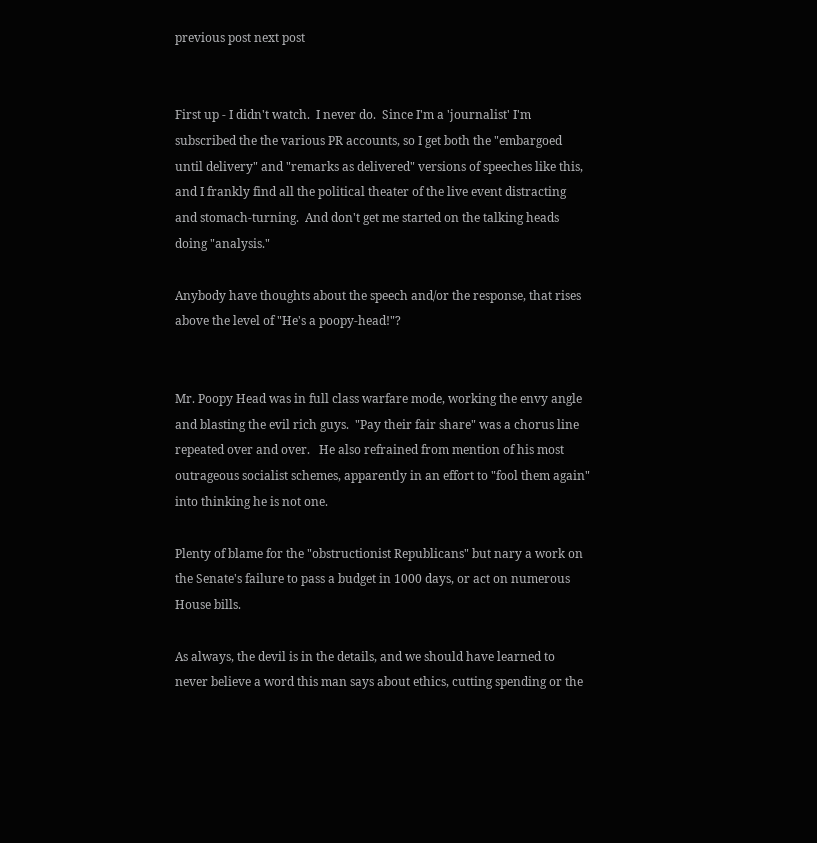previous post next post


First up - I didn't watch.  I never do.  Since I'm a 'journalist' I'm subscribed the the various PR accounts, so I get both the "embargoed until delivery" and "remarks as delivered" versions of speeches like this, and I frankly find all the political theater of the live event distracting and stomach-turning.  And don't get me started on the talking heads doing "analysis."

Anybody have thoughts about the speech and/or the response, that rises above the level of "He's a poopy-head!"?


Mr. Poopy Head was in full class warfare mode, working the envy angle and blasting the evil rich guys.  "Pay their fair share" was a chorus line repeated over and over.   He also refrained from mention of his most outrageous socialist schemes, apparently in an effort to "fool them again" into thinking he is not one.

Plenty of blame for the "obstructionist Republicans" but nary a work on the Senate's failure to pass a budget in 1000 days, or act on numerous House bills.

As always, the devil is in the details, and we should have learned to never believe a word this man says about ethics, cutting spending or the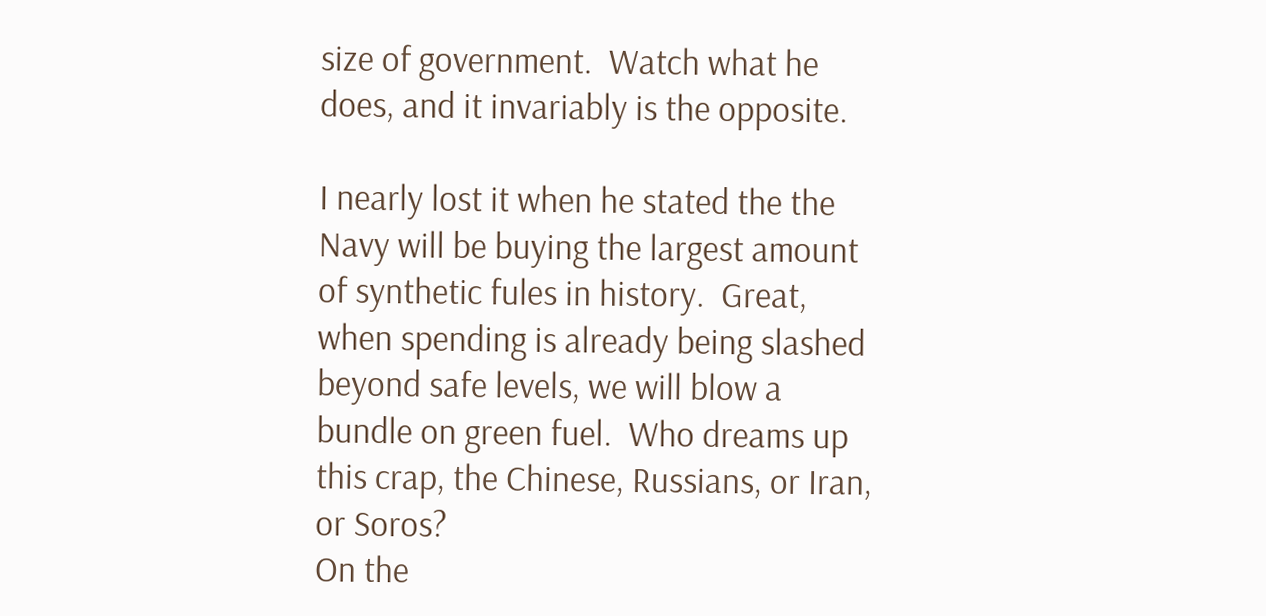size of government.  Watch what he does, and it invariably is the opposite.

I nearly lost it when he stated the the Navy will be buying the largest amount of synthetic fules in history.  Great, when spending is already being slashed beyond safe levels, we will blow a bundle on green fuel.  Who dreams up this crap, the Chinese, Russians, or Iran, or Soros?
On the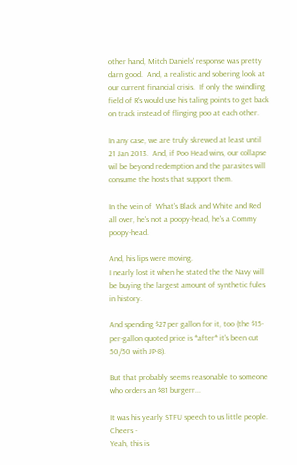other hand, Mitch Daniels' response was pretty darn good.  And, a realistic and sobering look at our current financial crisis.  If only the swindling field of R's would use his taling points to get back on track instead of flinging poo at each other.

In any case, we are truly skrewed at least until 21 Jan 2013.  And, if Poo Head wins, our collapse wil be beyond redemption and the parasites will consume the hosts that support them.

In the vein of  What's Black and White and Red all over, he's not a poopy-head, he's a Commy poopy-head.

And, his lips were moving.
I nearly lost it when he stated the the Navy will be buying the largest amount of synthetic fules in history.

And spending $27 per gallon for it, too (the $15-per-gallon quoted price is *after* it's been cut 50/50 with JP-8).

But that probably seems reasonable to someone who orders an $81 burgerr...

It was his yearly STFU speech to us little people.  Cheers -
Yeah, this is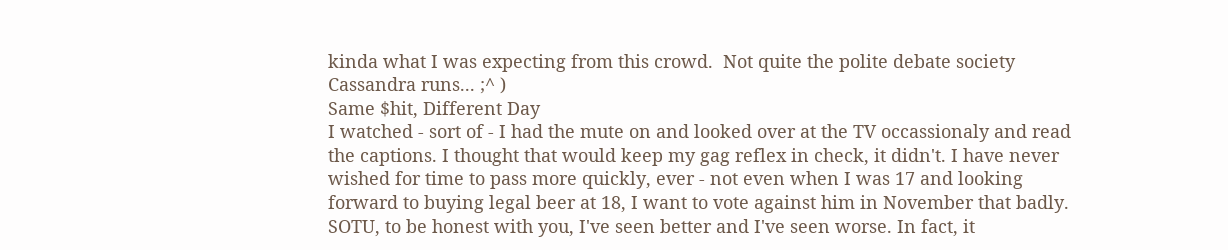kinda what I was expecting from this crowd.  Not quite the polite debate society Cassandra runs... ;^ )
Same $hit, Different Day
I watched - sort of - I had the mute on and looked over at the TV occassionaly and read the captions. I thought that would keep my gag reflex in check, it didn't. I have never wished for time to pass more quickly, ever - not even when I was 17 and looking forward to buying legal beer at 18, I want to vote against him in November that badly.
SOTU, to be honest with you, I've seen better and I've seen worse. In fact, it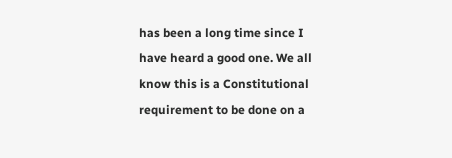has been a long time since I have heard a good one. We all know this is a Constitutional requirement to be done on a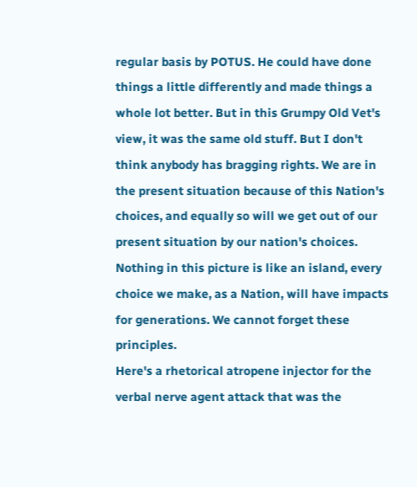regular basis by POTUS. He could have done things a little differently and made things a whole lot better. But in this Grumpy Old Vet's view, it was the same old stuff. But I don't think anybody has bragging rights. We are in the present situation because of this Nation's choices, and equally so will we get out of our present situation by our nation's choices. Nothing in this picture is like an island, every choice we make, as a Nation, will have impacts for generations. We cannot forget these principles.
Here's a rhetorical atropene injector for the verbal nerve agent attack that was the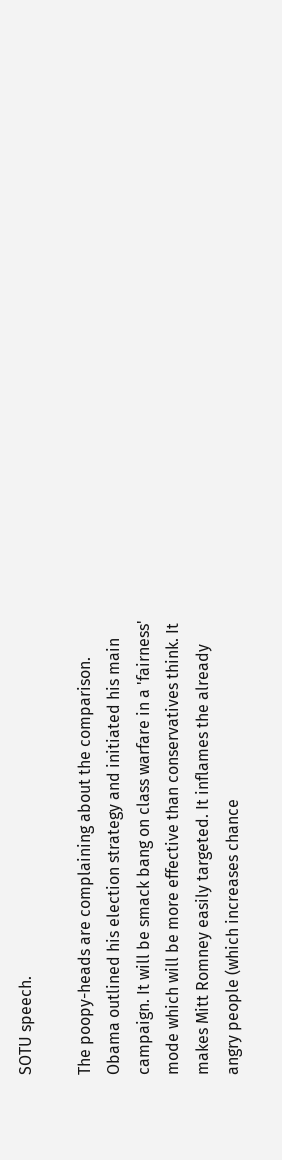SOTU speech.

The poopy-heads are complaining about the comparison.
Obama outlined his election strategy and initiated his main campaign. It will be smack bang on class warfare in a 'fairness' mode which will be more effective than conservatives think. It makes Mitt Romney easily targeted. It inflames the already angry people (which increases chance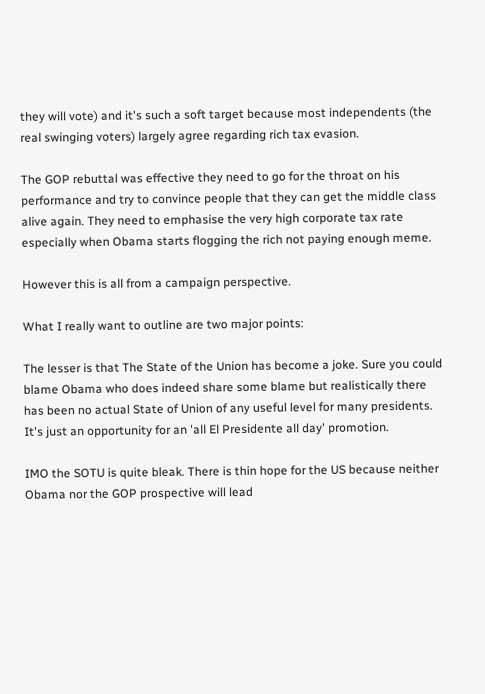they will vote) and it's such a soft target because most independents (the real swinging voters) largely agree regarding rich tax evasion.

The GOP rebuttal was effective they need to go for the throat on his performance and try to convince people that they can get the middle class alive again. They need to emphasise the very high corporate tax rate especially when Obama starts flogging the rich not paying enough meme.

However this is all from a campaign perspective.

What I really want to outline are two major points:

The lesser is that The State of the Union has become a joke. Sure you could blame Obama who does indeed share some blame but realistically there has been no actual State of Union of any useful level for many presidents. It's just an opportunity for an 'all El Presidente all day' promotion.

IMO the SOTU is quite bleak. There is thin hope for the US because neither Obama nor the GOP prospective will lead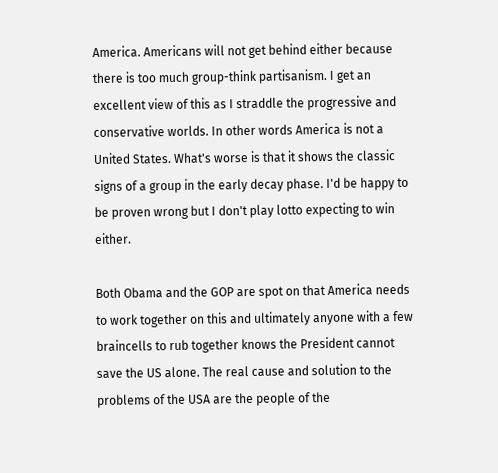America. Americans will not get behind either because there is too much group-think partisanism. I get an excellent view of this as I straddle the progressive and conservative worlds. In other words America is not a United States. What's worse is that it shows the classic signs of a group in the early decay phase. I'd be happy to be proven wrong but I don't play lotto expecting to win either.

Both Obama and the GOP are spot on that America needs to work together on this and ultimately anyone with a few braincells to rub together knows the President cannot save the US alone. The real cause and solution to the problems of the USA are the people of the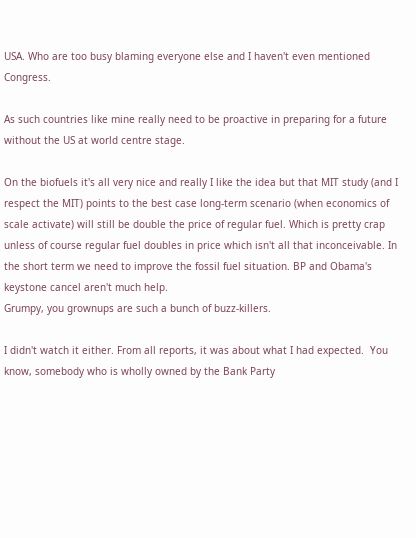USA. Who are too busy blaming everyone else and I haven't even mentioned Congress.

As such countries like mine really need to be proactive in preparing for a future without the US at world centre stage.

On the biofuels it's all very nice and really I like the idea but that MIT study (and I respect the MIT) points to the best case long-term scenario (when economics of scale activate) will still be double the price of regular fuel. Which is pretty crap unless of course regular fuel doubles in price which isn't all that inconceivable. In the short term we need to improve the fossil fuel situation. BP and Obama's keystone cancel aren't much help.
Grumpy, you grownups are such a bunch of buzz-killers.

I didn't watch it either. From all reports, it was about what I had expected.  You know, somebody who is wholly owned by the Bank Party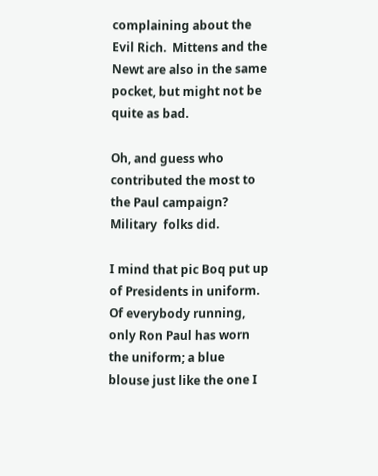complaining about the Evil Rich.  Mittens and the Newt are also in the same pocket, but might not be quite as bad.

Oh, and guess who contributed the most to the Paul campaign? Military  folks did.

I mind that pic Boq put up of Presidents in uniform.  Of everybody running, only Ron Paul has worn the uniform; a blue blouse just like the one I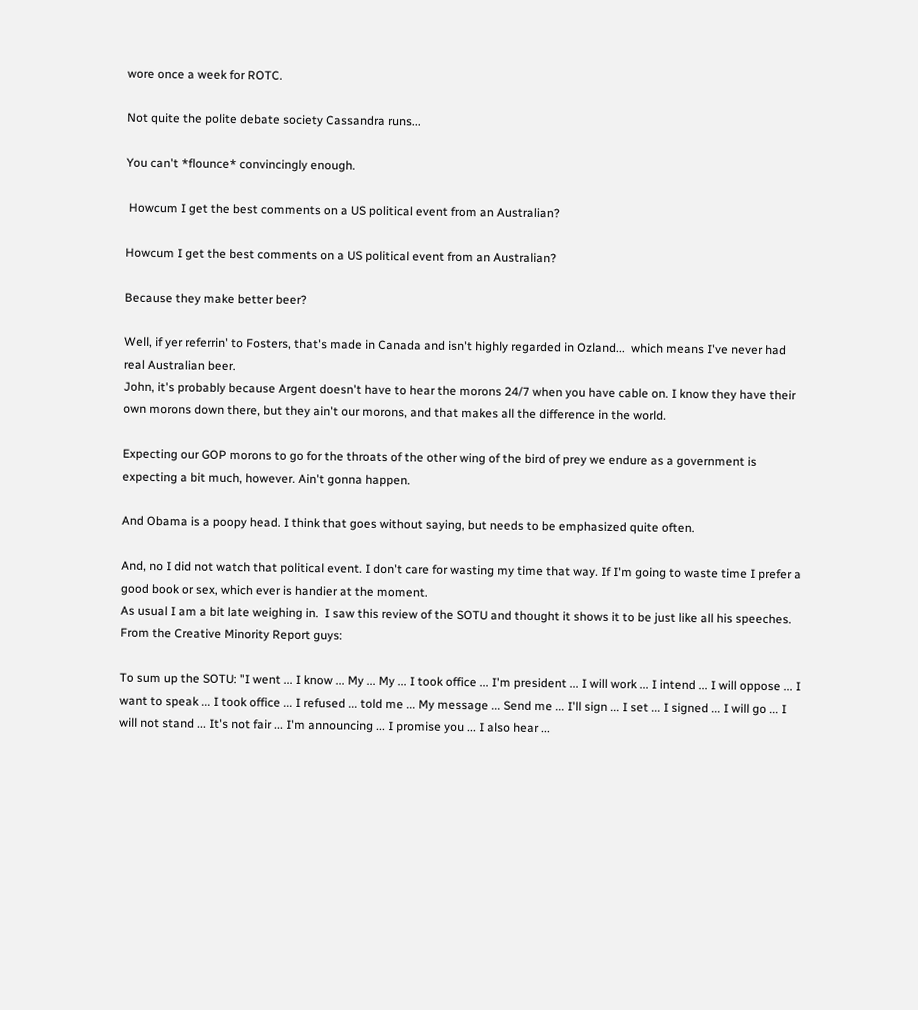wore once a week for ROTC.

Not quite the polite debate society Cassandra runs...

You can't *flounce* convincingly enough.

 Howcum I get the best comments on a US political event from an Australian?

Howcum I get the best comments on a US political event from an Australian?

Because they make better beer?

Well, if yer referrin' to Fosters, that's made in Canada and isn't highly regarded in Ozland...  which means I've never had real Australian beer.
John, it's probably because Argent doesn't have to hear the morons 24/7 when you have cable on. I know they have their own morons down there, but they ain't our morons, and that makes all the difference in the world.

Expecting our GOP morons to go for the throats of the other wing of the bird of prey we endure as a government is expecting a bit much, however. Ain't gonna happen.

And Obama is a poopy head. I think that goes without saying, but needs to be emphasized quite often.

And, no I did not watch that political event. I don't care for wasting my time that way. If I'm going to waste time I prefer a good book or sex, which ever is handier at the moment.
As usual I am a bit late weighing in.  I saw this review of the SOTU and thought it shows it to be just like all his speeches.  From the Creative Minority Report guys:

To sum up the SOTU: "I went ... I know ... My ... My ... I took office ... I'm president ... I will work ... I intend ... I will oppose ... I want to speak ... I took office ... I refused ... told me ... My message ... Send me ... I'll sign ... I set ... I signed ... I will go ... I will not stand ... It's not fair ... I'm announcing ... I promise you ... I also hear ...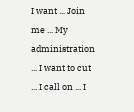I want ... Join me ... My administration ... I want to cut ... I call on ... I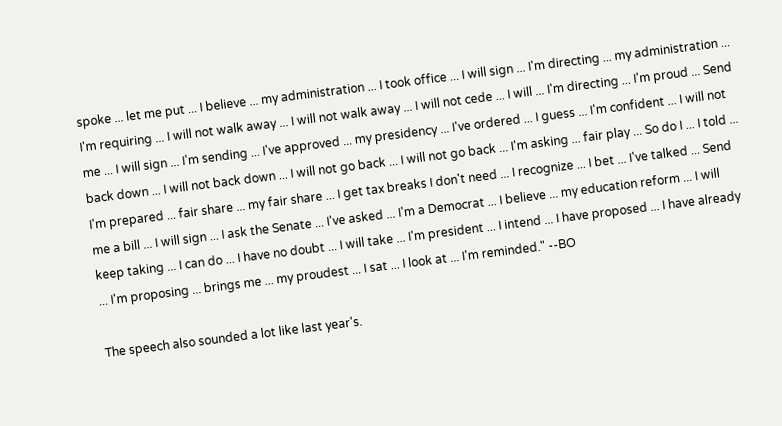spoke ... let me put ... I believe ... my administration ... I took office ... I will sign ... I'm directing ... my administration ... I'm requiring ... I will not walk away ... I will not walk away ... I will not cede ... I will ... I'm directing ... I'm proud ... Send me ... I will sign ... I'm sending ... I've approved ... my presidency ... I've ordered ... I guess ... I'm confident ... I will not back down ... I will not back down ... I will not go back ... I will not go back ... I'm asking ... fair play ... So do I ... I told ... I'm prepared ... fair share ... my fair share ... I get tax breaks I don't need ... I recognize ... I bet ... I've talked ... Send me a bill ... I will sign ... I ask the Senate ... I've asked ... I'm a Democrat ... I believe ... my education reform ... I will keep taking ... I can do ... I have no doubt ... I will take ... I'm president ... I intend ... I have proposed ... I have already ... I'm proposing ... brings me ... my proudest ... I sat ... I look at ... I'm reminded." --BO

The speech also sounded a lot like last year's.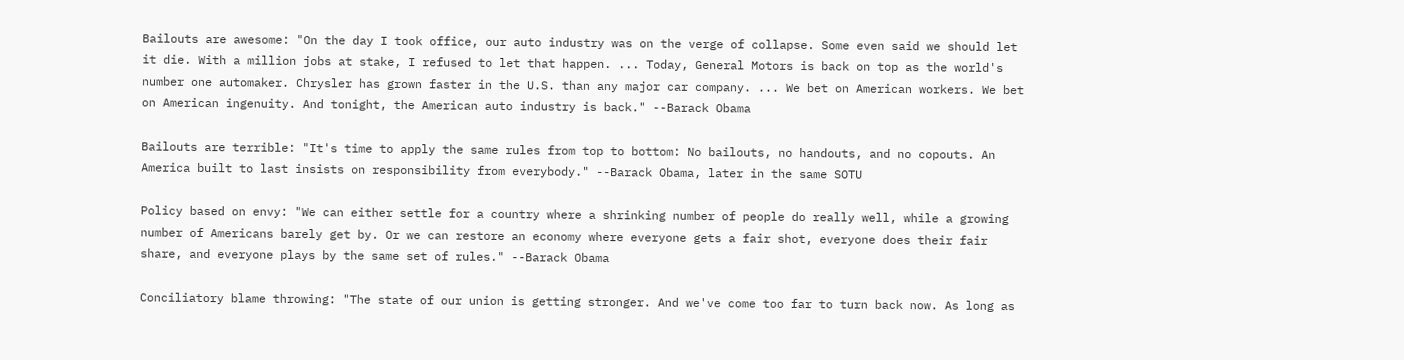Bailouts are awesome: "On the day I took office, our auto industry was on the verge of collapse. Some even said we should let it die. With a million jobs at stake, I refused to let that happen. ... Today, General Motors is back on top as the world's number one automaker. Chrysler has grown faster in the U.S. than any major car company. ... We bet on American workers. We bet on American ingenuity. And tonight, the American auto industry is back." --Barack Obama

Bailouts are terrible: "It's time to apply the same rules from top to bottom: No bailouts, no handouts, and no copouts. An America built to last insists on responsibility from everybody." --Barack Obama, later in the same SOTU

Policy based on envy: "We can either settle for a country where a shrinking number of people do really well, while a growing number of Americans barely get by. Or we can restore an economy where everyone gets a fair shot, everyone does their fair share, and everyone plays by the same set of rules." --Barack Obama

Conciliatory blame throwing: "The state of our union is getting stronger. And we've come too far to turn back now. As long as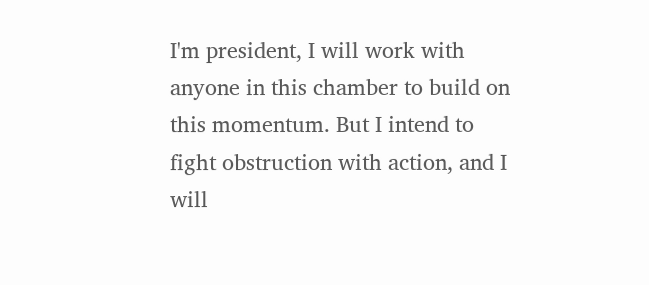I'm president, I will work with anyone in this chamber to build on this momentum. But I intend to fight obstruction with action, and I will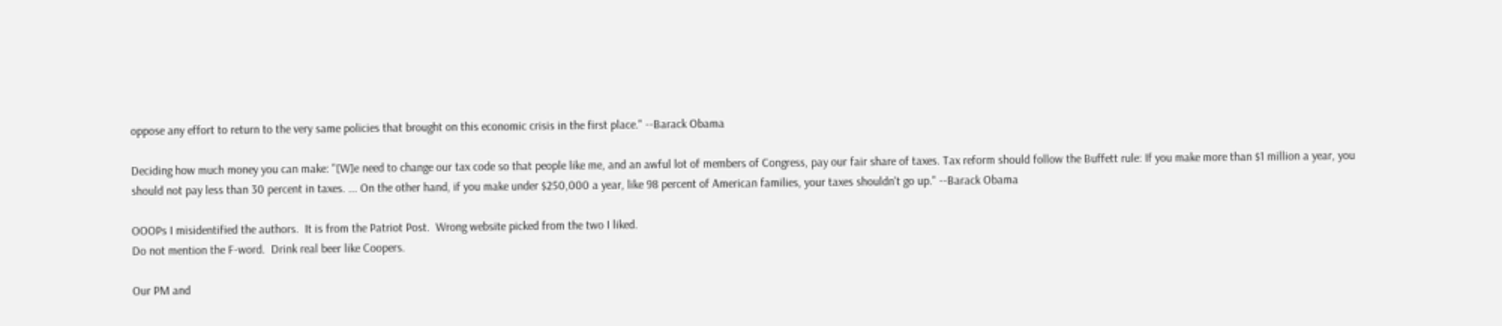oppose any effort to return to the very same policies that brought on this economic crisis in the first place." --Barack Obama

Deciding how much money you can make: "[W]e need to change our tax code so that people like me, and an awful lot of members of Congress, pay our fair share of taxes. Tax reform should follow the Buffett rule: If you make more than $1 million a year, you should not pay less than 30 percent in taxes. ... On the other hand, if you make under $250,000 a year, like 98 percent of American families, your taxes shouldn't go up." --Barack Obama

OOOPs I misidentified the authors.  It is from the Patriot Post.  Wrong website picked from the two I liked.
Do not mention the F-word.  Drink real beer like Coopers.

Our PM and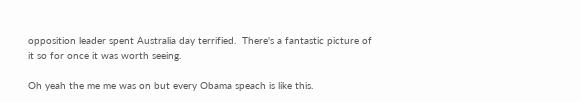opposition leader spent Australia day terrified.  There's a fantastic picture of it so for once it was worth seeing.

Oh yeah the me me was on but every Obama speach is like this.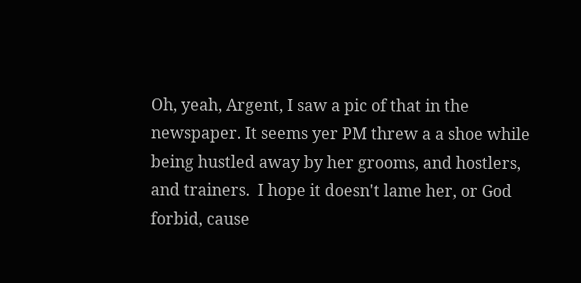Oh, yeah, Argent, I saw a pic of that in the newspaper. It seems yer PM threw a a shoe while being hustled away by her grooms, and hostlers, and trainers.  I hope it doesn't lame her, or God forbid, cause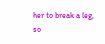her to break a leg, so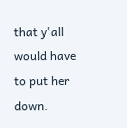that y'all would have to put her down.